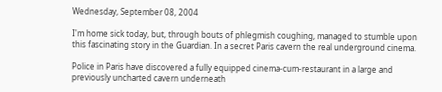Wednesday, September 08, 2004

I'm home sick today, but, through bouts of phlegmish coughing, managed to stumble upon this fascinating story in the Guardian. In a secret Paris cavern the real underground cinema.

Police in Paris have discovered a fully equipped cinema-cum-restaurant in a large and previously uncharted cavern underneath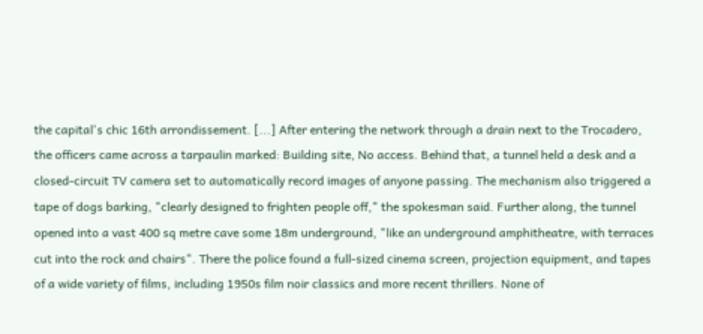the capital's chic 16th arrondissement. [...] After entering the network through a drain next to the Trocadero, the officers came across a tarpaulin marked: Building site, No access. Behind that, a tunnel held a desk and a closed-circuit TV camera set to automatically record images of anyone passing. The mechanism also triggered a tape of dogs barking, "clearly designed to frighten people off," the spokesman said. Further along, the tunnel opened into a vast 400 sq metre cave some 18m underground, "like an underground amphitheatre, with terraces cut into the rock and chairs". There the police found a full-sized cinema screen, projection equipment, and tapes of a wide variety of films, including 1950s film noir classics and more recent thrillers. None of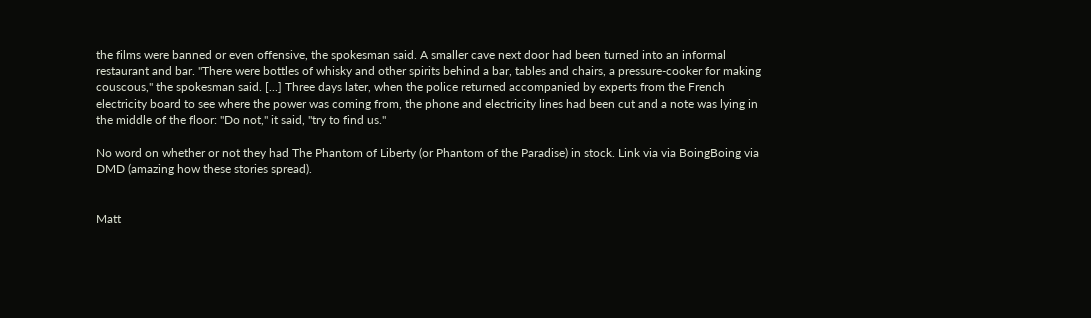the films were banned or even offensive, the spokesman said. A smaller cave next door had been turned into an informal restaurant and bar. "There were bottles of whisky and other spirits behind a bar, tables and chairs, a pressure-cooker for making couscous," the spokesman said. [...] Three days later, when the police returned accompanied by experts from the French electricity board to see where the power was coming from, the phone and electricity lines had been cut and a note was lying in the middle of the floor: "Do not," it said, "try to find us."

No word on whether or not they had The Phantom of Liberty (or Phantom of the Paradise) in stock. Link via via BoingBoing via DMD (amazing how these stories spread).


Matt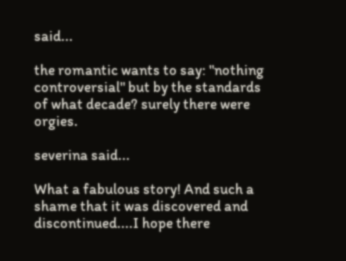said...

the romantic wants to say: "nothing controversial" but by the standards of what decade? surely there were orgies.

severina said...

What a fabulous story! And such a shame that it was discovered and discontinued....I hope there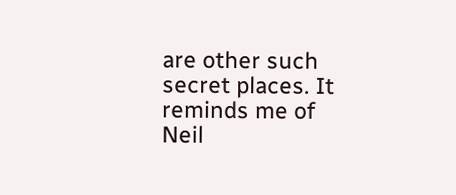are other such secret places. It reminds me of Neil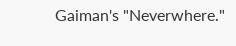Gaiman's "Neverwhere."